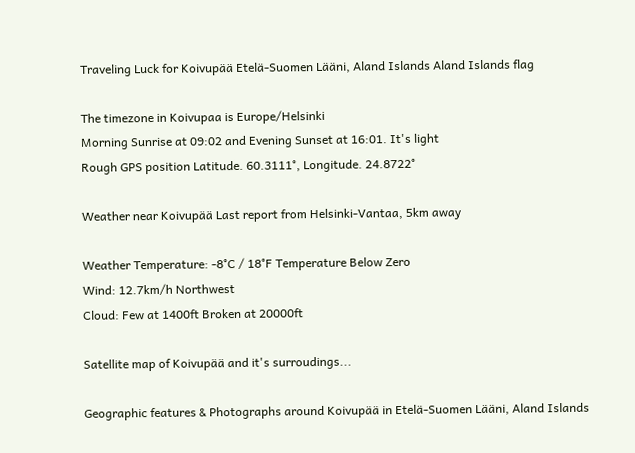Traveling Luck for Koivupää Etelä-Suomen Lääni, Aland Islands Aland Islands flag

The timezone in Koivupaa is Europe/Helsinki
Morning Sunrise at 09:02 and Evening Sunset at 16:01. It's light
Rough GPS position Latitude. 60.3111°, Longitude. 24.8722°

Weather near Koivupää Last report from Helsinki-Vantaa, 5km away

Weather Temperature: -8°C / 18°F Temperature Below Zero
Wind: 12.7km/h Northwest
Cloud: Few at 1400ft Broken at 20000ft

Satellite map of Koivupää and it's surroudings...

Geographic features & Photographs around Koivupää in Etelä-Suomen Lääni, Aland Islands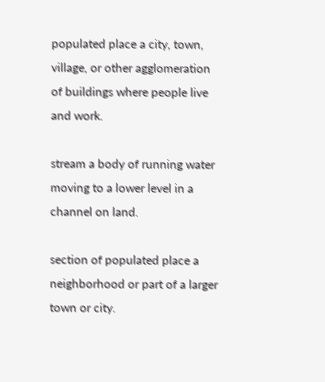populated place a city, town, village, or other agglomeration of buildings where people live and work.

stream a body of running water moving to a lower level in a channel on land.

section of populated place a neighborhood or part of a larger town or city.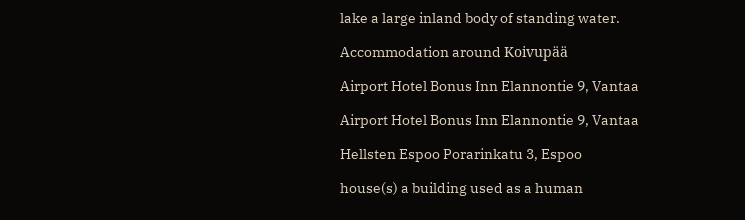lake a large inland body of standing water.

Accommodation around Koivupää

Airport Hotel Bonus Inn Elannontie 9, Vantaa

Airport Hotel Bonus Inn Elannontie 9, Vantaa

Hellsten Espoo Porarinkatu 3, Espoo

house(s) a building used as a human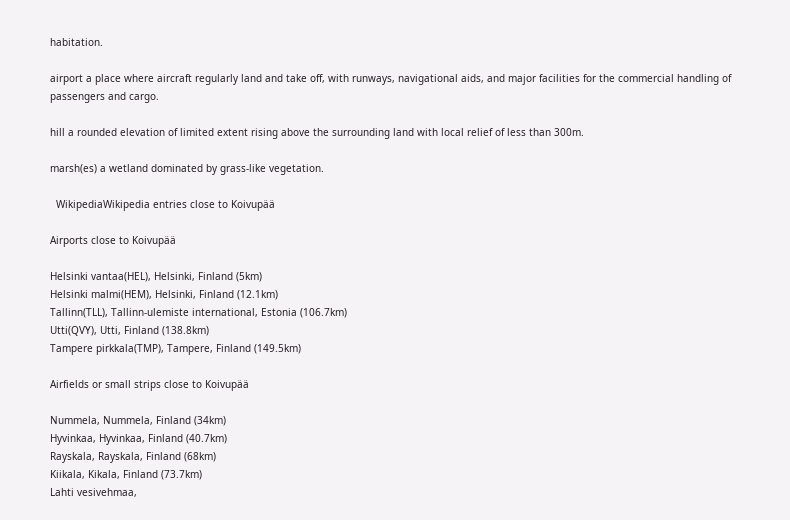habitation.

airport a place where aircraft regularly land and take off, with runways, navigational aids, and major facilities for the commercial handling of passengers and cargo.

hill a rounded elevation of limited extent rising above the surrounding land with local relief of less than 300m.

marsh(es) a wetland dominated by grass-like vegetation.

  WikipediaWikipedia entries close to Koivupää

Airports close to Koivupää

Helsinki vantaa(HEL), Helsinki, Finland (5km)
Helsinki malmi(HEM), Helsinki, Finland (12.1km)
Tallinn(TLL), Tallinn-ulemiste international, Estonia (106.7km)
Utti(QVY), Utti, Finland (138.8km)
Tampere pirkkala(TMP), Tampere, Finland (149.5km)

Airfields or small strips close to Koivupää

Nummela, Nummela, Finland (34km)
Hyvinkaa, Hyvinkaa, Finland (40.7km)
Rayskala, Rayskala, Finland (68km)
Kiikala, Kikala, Finland (73.7km)
Lahti vesivehmaa,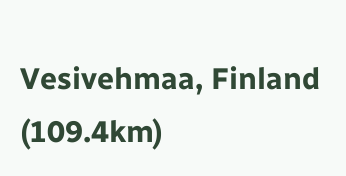Vesivehmaa, Finland (109.4km)